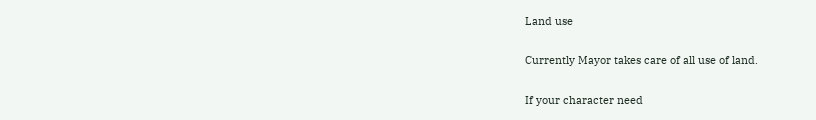Land use

Currently Mayor takes care of all use of land.

If your character need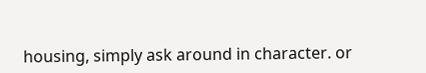housing, simply ask around in character. or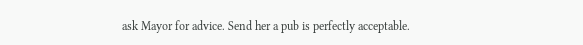ask Mayor for advice. Send her a pub is perfectly acceptable.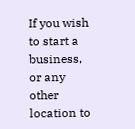If you wish to start a business, or any other location to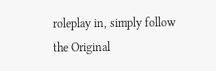roleplay in, simply follow the Original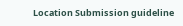Location Submission guideline